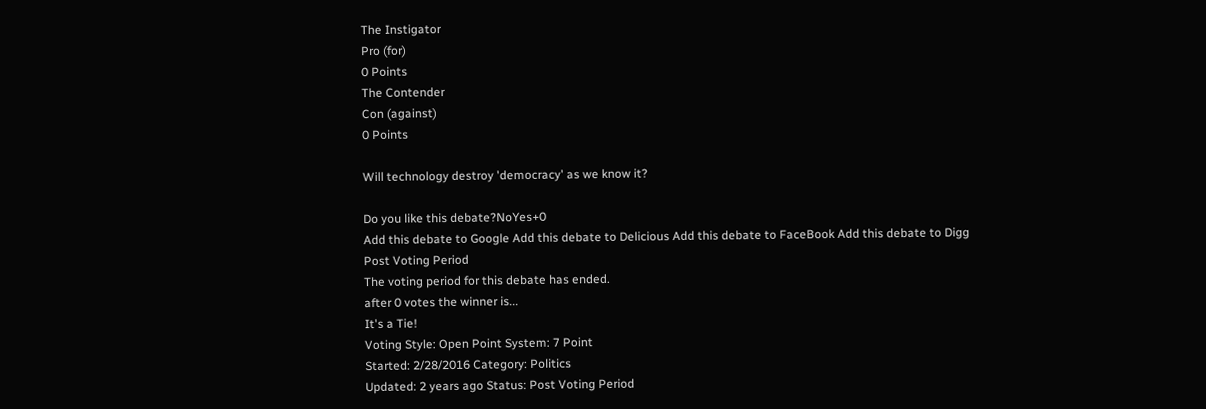The Instigator
Pro (for)
0 Points
The Contender
Con (against)
0 Points

Will technology destroy 'democracy' as we know it?

Do you like this debate?NoYes+0
Add this debate to Google Add this debate to Delicious Add this debate to FaceBook Add this debate to Digg
Post Voting Period
The voting period for this debate has ended.
after 0 votes the winner is...
It's a Tie!
Voting Style: Open Point System: 7 Point
Started: 2/28/2016 Category: Politics
Updated: 2 years ago Status: Post Voting Period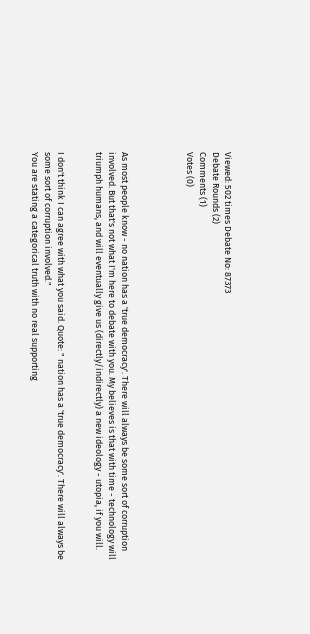Viewed: 502 times Debate No: 87373
Debate Rounds (2)
Comments (1)
Votes (0)




As most people know - no nation has a 'true democracy'. There will always be some sort of corruption involved. But that's not what I'm here to debate with you. My believes is that with time - technology will triumph humans, and will eventually give us (directly/indirectly) a new ideology - utopia, if you will.


I don't think I can agree with what you said. Quote: " nation has a 'true democracy'. There will always be some sort of corruption involved."
You are stating a categorical truth with no real supporting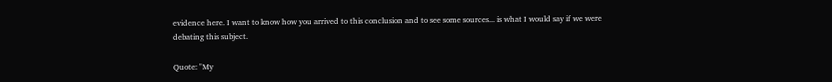evidence here. I want to know how you arrived to this conclusion and to see some sources... is what I would say if we were debating this subject.

Quote: "My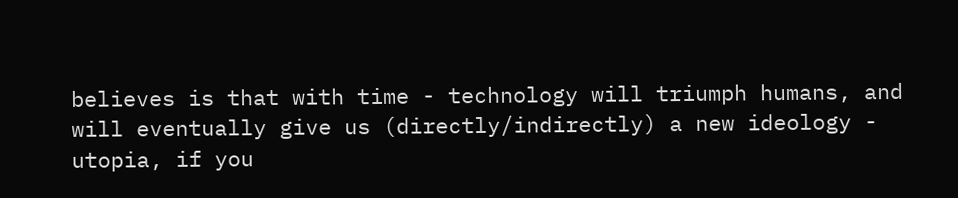believes is that with time - technology will triumph humans, and will eventually give us (directly/indirectly) a new ideology - utopia, if you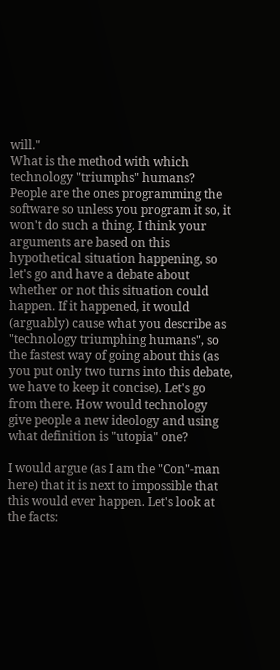will."
What is the method with which technology "triumphs" humans? People are the ones programming the software so unless you program it so, it won't do such a thing. I think your arguments are based on this hypothetical situation happening, so let's go and have a debate about whether or not this situation could happen. If it happened, it would (arguably) cause what you describe as "technology triumphing humans", so the fastest way of going about this (as you put only two turns into this debate, we have to keep it concise). Let's go from there. How would technology give people a new ideology and using what definition is "utopia" one?

I would argue (as I am the "Con"-man here) that it is next to impossible that this would ever happen. Let's look at the facts: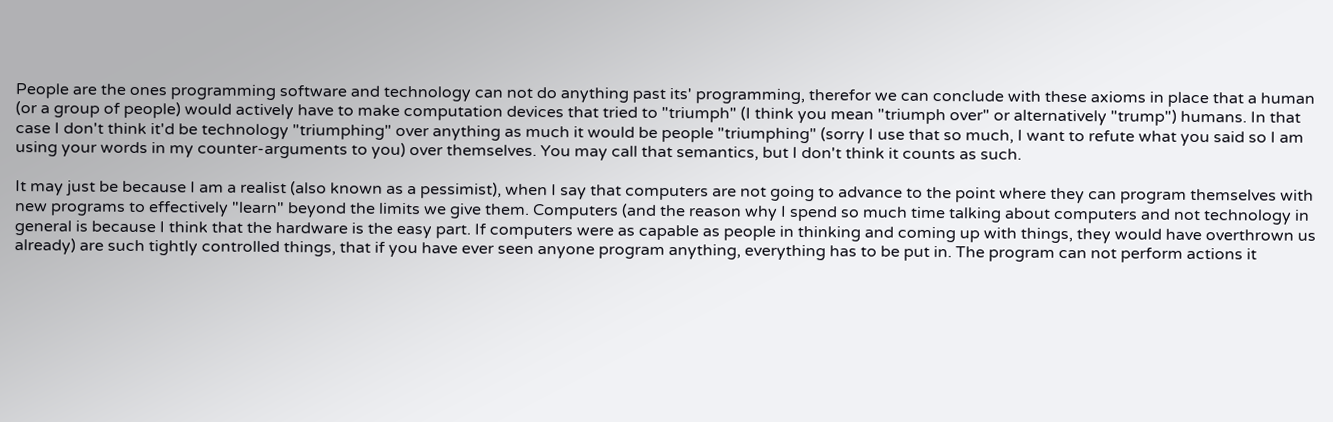People are the ones programming software and technology can not do anything past its' programming, therefor we can conclude with these axioms in place that a human (or a group of people) would actively have to make computation devices that tried to "triumph" (I think you mean "triumph over" or alternatively "trump") humans. In that case I don't think it'd be technology "triumphing" over anything as much it would be people "triumphing" (sorry I use that so much, I want to refute what you said so I am using your words in my counter-arguments to you) over themselves. You may call that semantics, but I don't think it counts as such.

It may just be because I am a realist (also known as a pessimist), when I say that computers are not going to advance to the point where they can program themselves with new programs to effectively "learn" beyond the limits we give them. Computers (and the reason why I spend so much time talking about computers and not technology in general is because I think that the hardware is the easy part. If computers were as capable as people in thinking and coming up with things, they would have overthrown us already) are such tightly controlled things, that if you have ever seen anyone program anything, everything has to be put in. The program can not perform actions it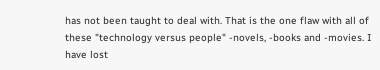has not been taught to deal with. That is the one flaw with all of these "technology versus people" -novels, -books and -movies. I have lost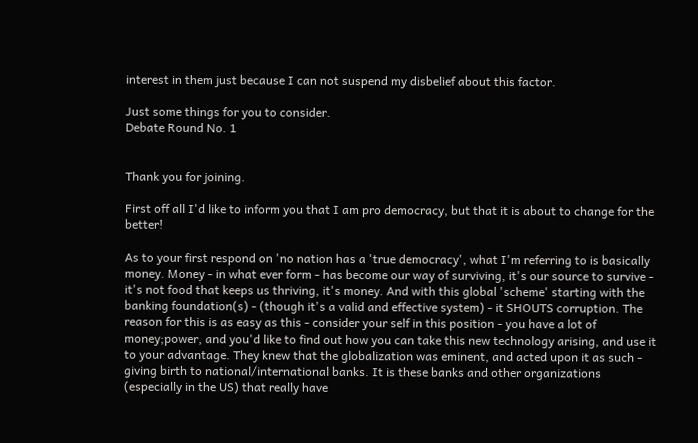interest in them just because I can not suspend my disbelief about this factor.

Just some things for you to consider.
Debate Round No. 1


Thank you for joining.

First off all I'd like to inform you that I am pro democracy, but that it is about to change for the better!

As to your first respond on 'no nation has a 'true democracy', what I'm referring to is basically money. Money - in what ever form - has become our way of surviving, it's our source to survive - it's not food that keeps us thriving, it's money. And with this global 'scheme' starting with the banking foundation(s) - (though it's a valid and effective system) - it SHOUTS corruption. The reason for this is as easy as this - consider your self in this position - you have a lot of money;power, and you'd like to find out how you can take this new technology arising, and use it to your advantage. They knew that the globalization was eminent, and acted upon it as such - giving birth to national/international banks. It is these banks and other organizations (especially in the US) that really have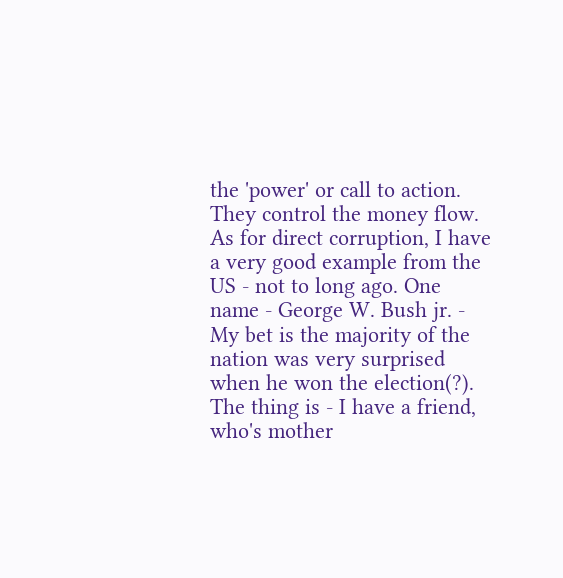the 'power' or call to action. They control the money flow. As for direct corruption, I have a very good example from the US - not to long ago. One name - George W. Bush jr. - My bet is the majority of the nation was very surprised when he won the election(?). The thing is - I have a friend, who's mother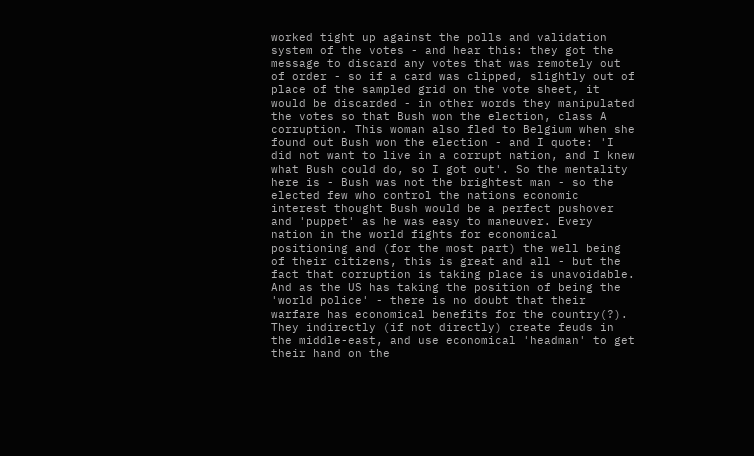worked tight up against the polls and validation system of the votes - and hear this: they got the message to discard any votes that was remotely out of order - so if a card was clipped, slightly out of place of the sampled grid on the vote sheet, it would be discarded - in other words they manipulated the votes so that Bush won the election, class A corruption. This woman also fled to Belgium when she found out Bush won the election - and I quote: 'I did not want to live in a corrupt nation, and I knew what Bush could do, so I got out'. So the mentality here is - Bush was not the brightest man - so the elected few who control the nations economic interest thought Bush would be a perfect pushover and 'puppet' as he was easy to maneuver. Every nation in the world fights for economical positioning and (for the most part) the well being of their citizens, this is great and all - but the fact that corruption is taking place is unavoidable. And as the US has taking the position of being the 'world police' - there is no doubt that their warfare has economical benefits for the country(?). They indirectly (if not directly) create feuds in the middle-east, and use economical 'headman' to get their hand on the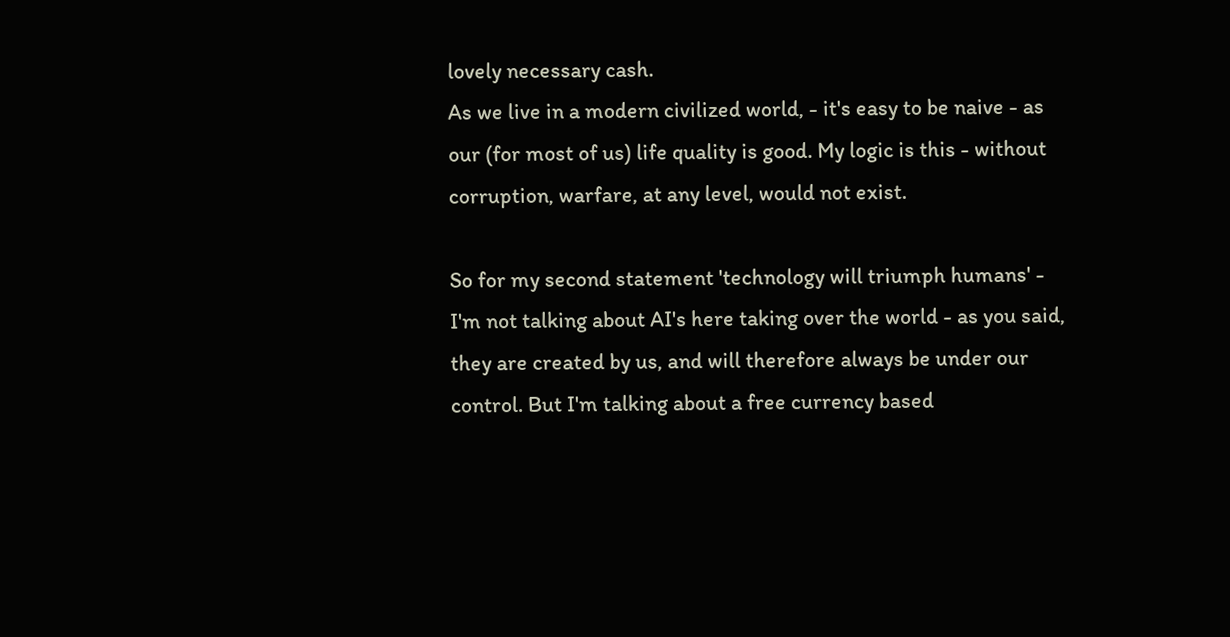lovely necessary cash.
As we live in a modern civilized world, - it's easy to be naive - as our (for most of us) life quality is good. My logic is this - without corruption, warfare, at any level, would not exist.

So for my second statement 'technology will triumph humans' - I'm not talking about AI's here taking over the world - as you said, they are created by us, and will therefore always be under our control. But I'm talking about a free currency based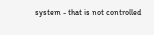system - that is not controlled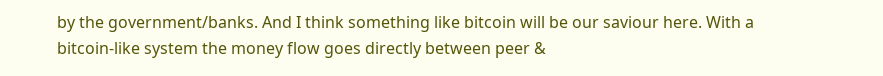by the government/banks. And I think something like bitcoin will be our saviour here. With a bitcoin-like system the money flow goes directly between peer &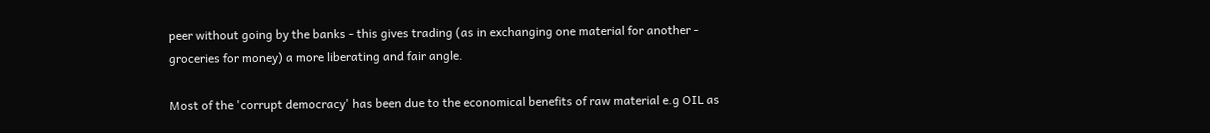peer without going by the banks - this gives trading (as in exchanging one material for another - groceries for money) a more liberating and fair angle.

Most of the 'corrupt democracy' has been due to the economical benefits of raw material e.g OIL as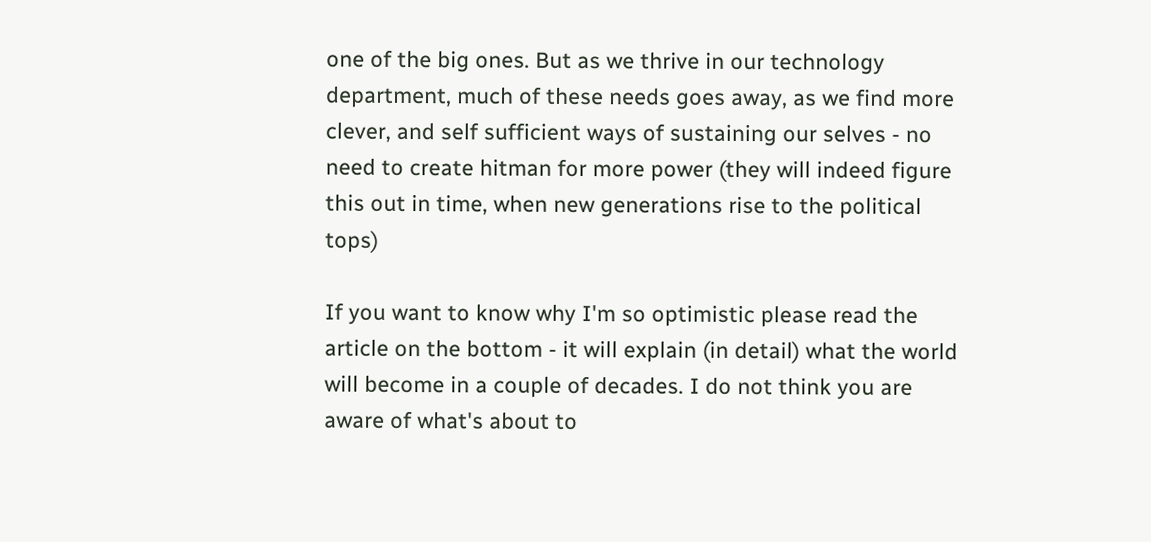one of the big ones. But as we thrive in our technology department, much of these needs goes away, as we find more clever, and self sufficient ways of sustaining our selves - no need to create hitman for more power (they will indeed figure this out in time, when new generations rise to the political tops)

If you want to know why I'm so optimistic please read the article on the bottom - it will explain (in detail) what the world will become in a couple of decades. I do not think you are aware of what's about to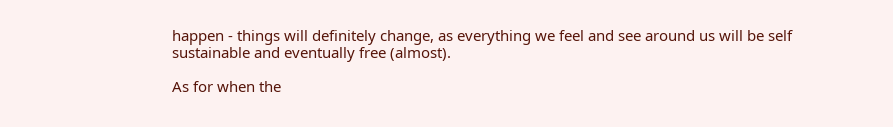happen - things will definitely change, as everything we feel and see around us will be self sustainable and eventually free (almost).

As for when the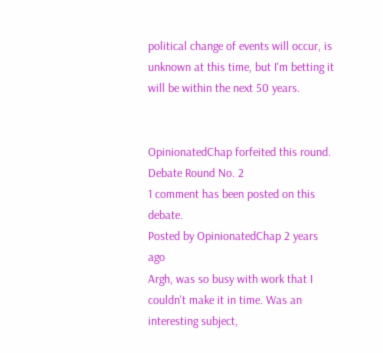political change of events will occur, is unknown at this time, but I'm betting it will be within the next 50 years.


OpinionatedChap forfeited this round.
Debate Round No. 2
1 comment has been posted on this debate.
Posted by OpinionatedChap 2 years ago
Argh, was so busy with work that I couldn't make it in time. Was an interesting subject,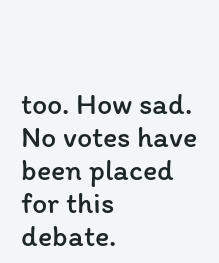too. How sad.
No votes have been placed for this debate.